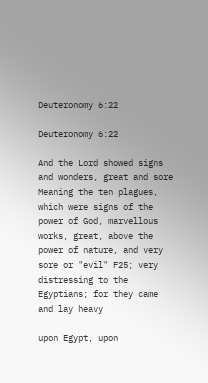Deuteronomy 6:22

Deuteronomy 6:22

And the Lord showed signs and wonders, great and sore
Meaning the ten plagues, which were signs of the power of God, marvellous works, great, above the power of nature, and very sore or "evil" F25; very distressing to the Egyptians; for they came and lay heavy

upon Egypt, upon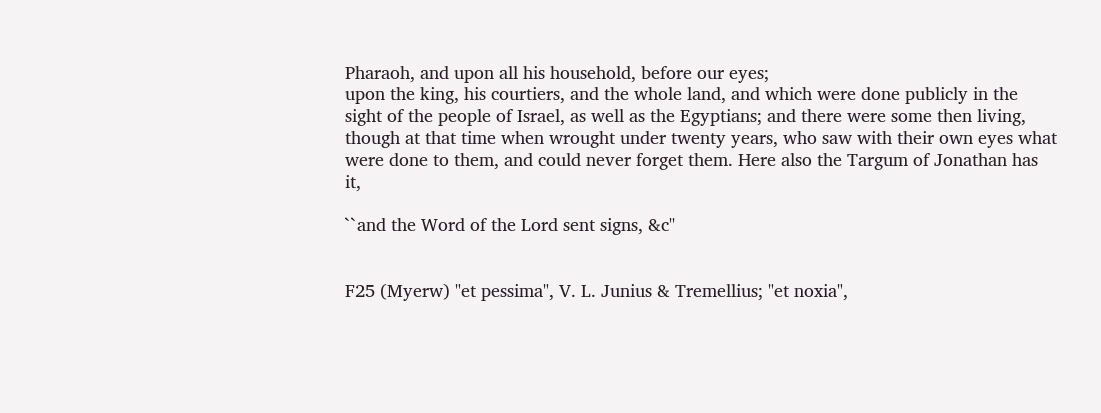Pharaoh, and upon all his household, before our eyes;
upon the king, his courtiers, and the whole land, and which were done publicly in the sight of the people of Israel, as well as the Egyptians; and there were some then living, though at that time when wrought under twenty years, who saw with their own eyes what were done to them, and could never forget them. Here also the Targum of Jonathan has it,

``and the Word of the Lord sent signs, &c''


F25 (Myerw) "et pessima", V. L. Junius & Tremellius; "et noxia",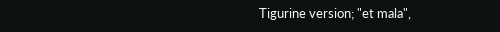Tigurine version; "et mala",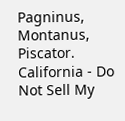Pagninus, Montanus, Piscator.
California - Do Not Sell My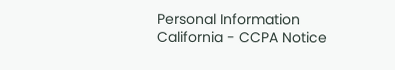Personal Information  California - CCPA Notice